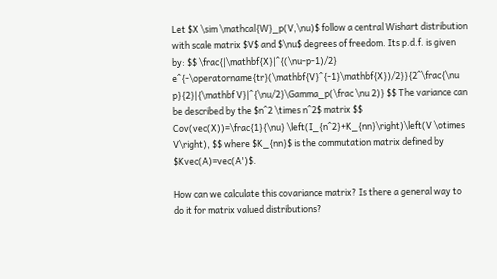Let $X \sim \mathcal{W}_p(V,\nu)$ follow a central Wishart distribution with scale matrix $V$ and $\nu$ degrees of freedom. Its p.d.f. is given by: $$ \frac{|\mathbf{X}|^{(\nu-p-1)/2} e^{-\operatorname{tr}(\mathbf{V}^{-1}\mathbf{X})/2}}{2^\frac{\nu p}{2}|{\mathbf V}|^{\nu/2}\Gamma_p(\frac \nu 2)} $$ The variance can be described by the $n^2 \times n^2$ matrix $$ Cov(vec(X))=\frac{1}{\nu} \left(I_{n^2}+K_{nn}\right)\left(V \otimes V\right), $$ where $K_{nn}$ is the commutation matrix defined by $Kvec(A)=vec(A')$.

How can we calculate this covariance matrix? Is there a general way to do it for matrix valued distributions?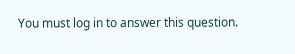You must log in to answer this question.